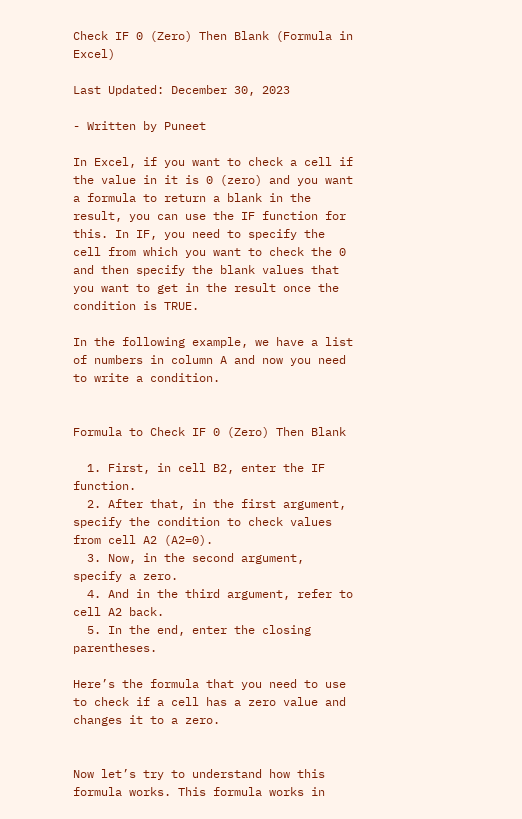Check IF 0 (Zero) Then Blank (Formula in Excel)

Last Updated: December 30, 2023

- Written by Puneet

In Excel, if you want to check a cell if the value in it is 0 (zero) and you want a formula to return a blank in the result, you can use the IF function for this. In IF, you need to specify the cell from which you want to check the 0 and then specify the blank values that you want to get in the result once the condition is TRUE.

In the following example, we have a list of numbers in column A and now you need to write a condition.


Formula to Check IF 0 (Zero) Then Blank

  1. First, in cell B2, enter the IF function.
  2. After that, in the first argument, specify the condition to check values from cell A2 (A2=0).
  3. Now, in the second argument, specify a zero.
  4. And in the third argument, refer to cell A2 back.
  5. In the end, enter the closing parentheses.

Here’s the formula that you need to use to check if a cell has a zero value and changes it to a zero.


Now let’s try to understand how this formula works. This formula works in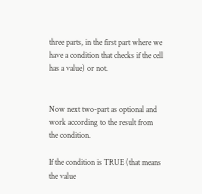three parts, in the first part where we have a condition that checks if the cell has a value) or not.


Now next two-part as optional and work according to the result from the condition.

If the condition is TRUE (that means the value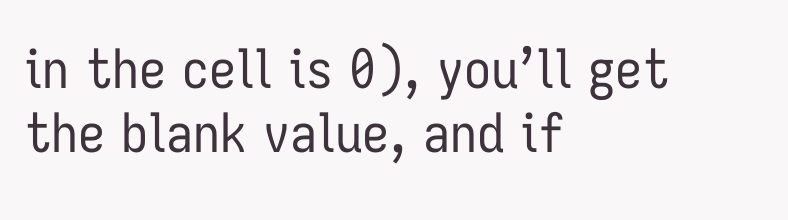in the cell is 0), you’ll get the blank value, and if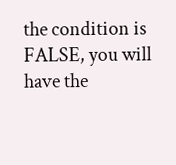the condition is FALSE, you will have the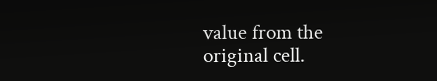value from the original cell.